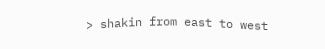> shakin from east to west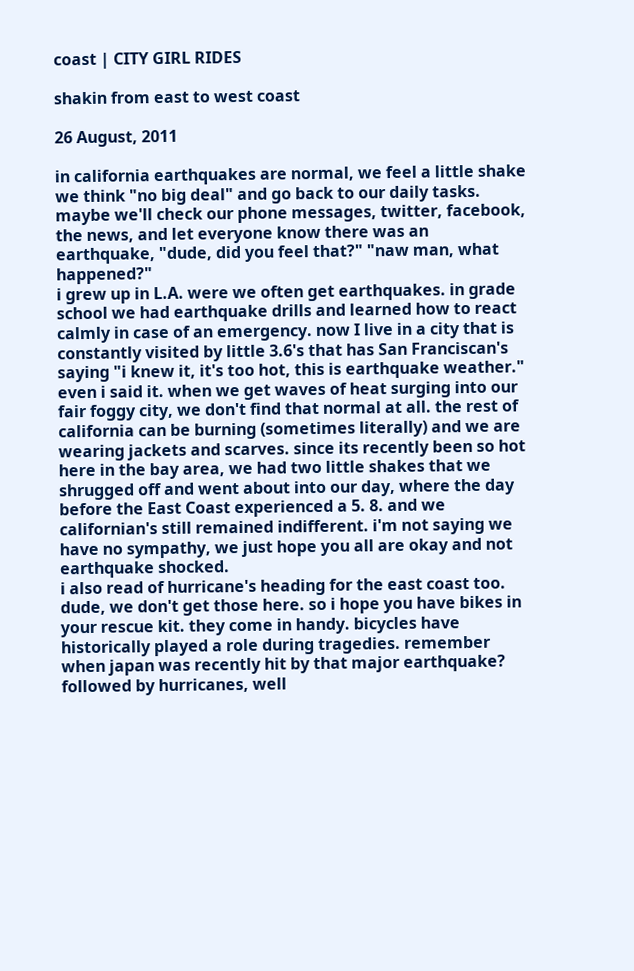coast | CITY GIRL RIDES

shakin from east to west coast

26 August, 2011

in california earthquakes are normal, we feel a little shake we think "no big deal" and go back to our daily tasks. maybe we'll check our phone messages, twitter, facebook, the news, and let everyone know there was an earthquake, "dude, did you feel that?" "naw man, what happened?"
i grew up in L.A. were we often get earthquakes. in grade school we had earthquake drills and learned how to react calmly in case of an emergency. now I live in a city that is constantly visited by little 3.6's that has San Franciscan's saying "i knew it, it's too hot, this is earthquake weather." even i said it. when we get waves of heat surging into our fair foggy city, we don't find that normal at all. the rest of california can be burning (sometimes literally) and we are wearing jackets and scarves. since its recently been so hot here in the bay area, we had two little shakes that we shrugged off and went about into our day, where the day before the East Coast experienced a 5. 8. and we californian's still remained indifferent. i'm not saying we have no sympathy, we just hope you all are okay and not earthquake shocked.
i also read of hurricane's heading for the east coast too. dude, we don't get those here. so i hope you have bikes in your rescue kit. they come in handy. bicycles have historically played a role during tragedies. remember when japan was recently hit by that major earthquake? followed by hurricanes, well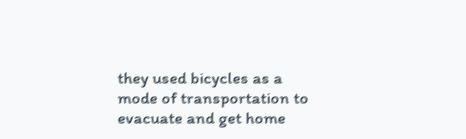they used bicycles as a mode of transportation to evacuate and get home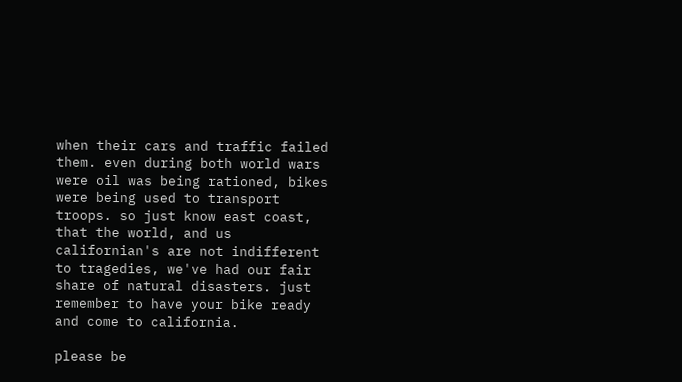when their cars and traffic failed them. even during both world wars were oil was being rationed, bikes were being used to transport troops. so just know east coast, that the world, and us californian's are not indifferent to tragedies, we've had our fair share of natural disasters. just remember to have your bike ready and come to california.

please be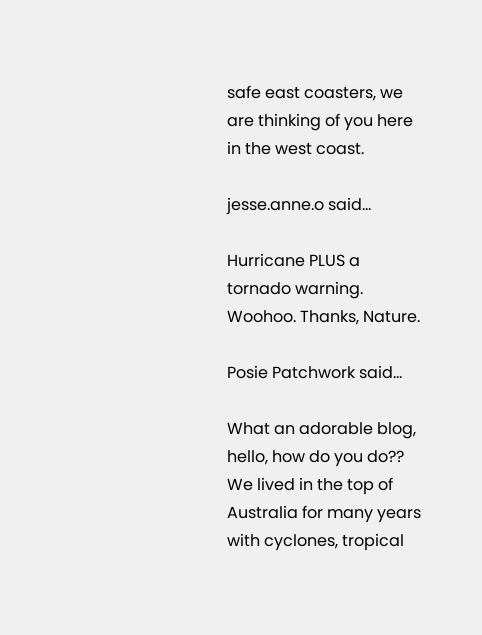safe east coasters, we are thinking of you here in the west coast.

jesse.anne.o said...

Hurricane PLUS a tornado warning. Woohoo. Thanks, Nature.

Posie Patchwork said...

What an adorable blog, hello, how do you do?? We lived in the top of Australia for many years with cyclones, tropical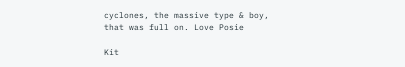cyclones, the massive type & boy, that was full on. Love Posie

Kit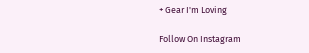+ Gear I'm Loving

Follow On Instagram